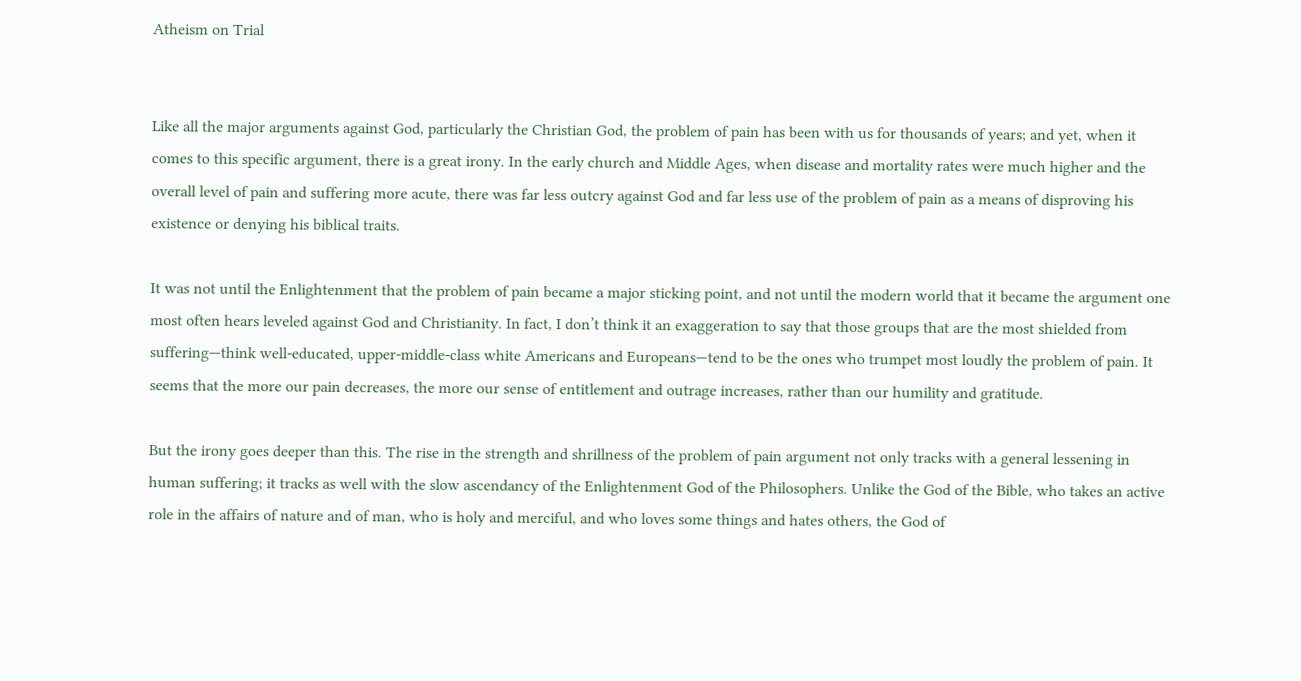Atheism on Trial


Like all the major arguments against God, particularly the Christian God, the problem of pain has been with us for thousands of years; and yet, when it comes to this specific argument, there is a great irony. In the early church and Middle Ages, when disease and mortality rates were much higher and the overall level of pain and suffering more acute, there was far less outcry against God and far less use of the problem of pain as a means of disproving his existence or denying his biblical traits.

It was not until the Enlightenment that the problem of pain became a major sticking point, and not until the modern world that it became the argument one most often hears leveled against God and Christianity. In fact, I don’t think it an exaggeration to say that those groups that are the most shielded from suffering—think well-educated, upper-middle-class white Americans and Europeans—tend to be the ones who trumpet most loudly the problem of pain. It seems that the more our pain decreases, the more our sense of entitlement and outrage increases, rather than our humility and gratitude.

But the irony goes deeper than this. The rise in the strength and shrillness of the problem of pain argument not only tracks with a general lessening in human suffering; it tracks as well with the slow ascendancy of the Enlightenment God of the Philosophers. Unlike the God of the Bible, who takes an active role in the affairs of nature and of man, who is holy and merciful, and who loves some things and hates others, the God of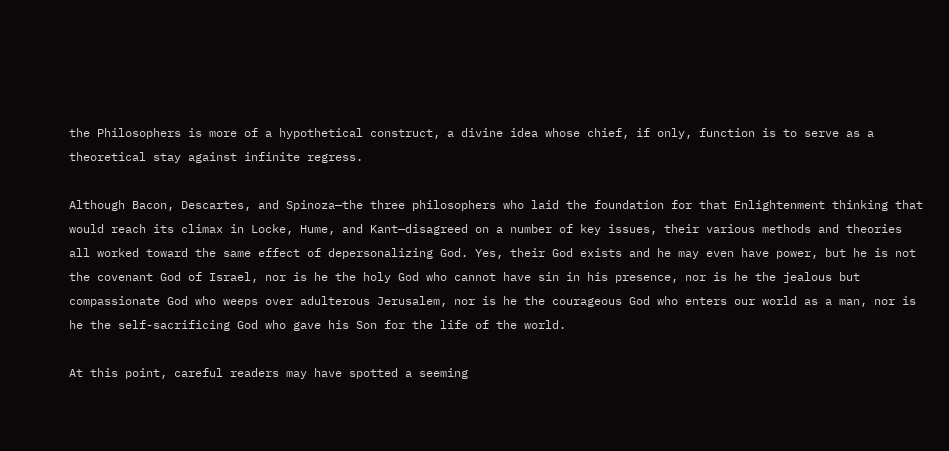the Philosophers is more of a hypothetical construct, a divine idea whose chief, if only, function is to serve as a theoretical stay against infinite regress.

Although Bacon, Descartes, and Spinoza—the three philosophers who laid the foundation for that Enlightenment thinking that would reach its climax in Locke, Hume, and Kant—disagreed on a number of key issues, their various methods and theories all worked toward the same effect of depersonalizing God. Yes, their God exists and he may even have power, but he is not the covenant God of Israel, nor is he the holy God who cannot have sin in his presence, nor is he the jealous but compassionate God who weeps over adulterous Jerusalem, nor is he the courageous God who enters our world as a man, nor is he the self-sacrificing God who gave his Son for the life of the world.

At this point, careful readers may have spotted a seeming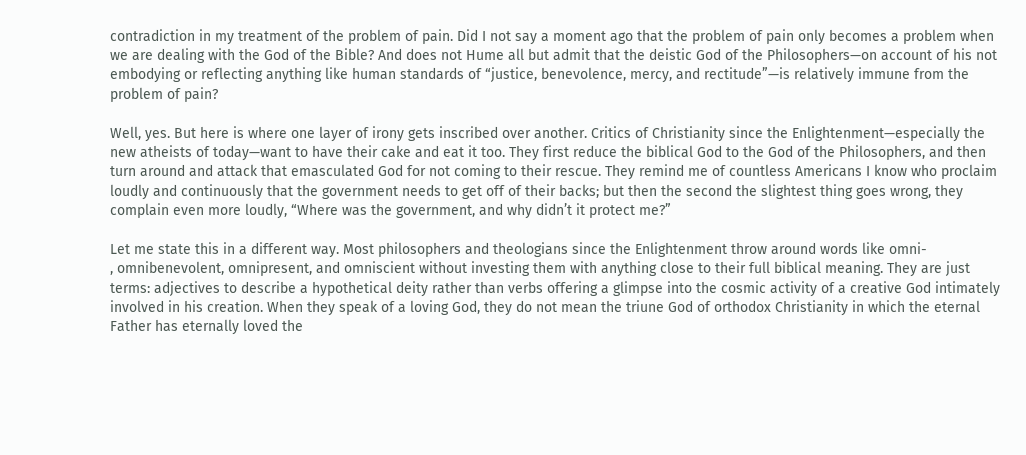contradiction in my treatment of the problem of pain. Did I not say a moment ago that the problem of pain only becomes a problem when we are dealing with the God of the Bible? And does not Hume all but admit that the deistic God of the Philosophers—on account of his not embodying or reflecting anything like human standards of “justice, benevolence, mercy, and rectitude”—is relatively immune from the problem of pain?

Well, yes. But here is where one layer of irony gets inscribed over another. Critics of Christianity since the Enlightenment—especially the new atheists of today—want to have their cake and eat it too. They first reduce the biblical God to the God of the Philosophers, and then turn around and attack that emasculated God for not coming to their rescue. They remind me of countless Americans I know who proclaim loudly and continuously that the government needs to get off of their backs; but then the second the slightest thing goes wrong, they complain even more loudly, “Where was the government, and why didn’t it protect me?”

Let me state this in a different way. Most philosophers and theologians since the Enlightenment throw around words like omni-
, omnibenevolent, omnipresent, and omniscient without investing them with anything close to their full biblical meaning. They are just terms: adjectives to describe a hypothetical deity rather than verbs offering a glimpse into the cosmic activity of a creative God intimately involved in his creation. When they speak of a loving God, they do not mean the triune God of orthodox Christianity in which the eternal Father has eternally loved the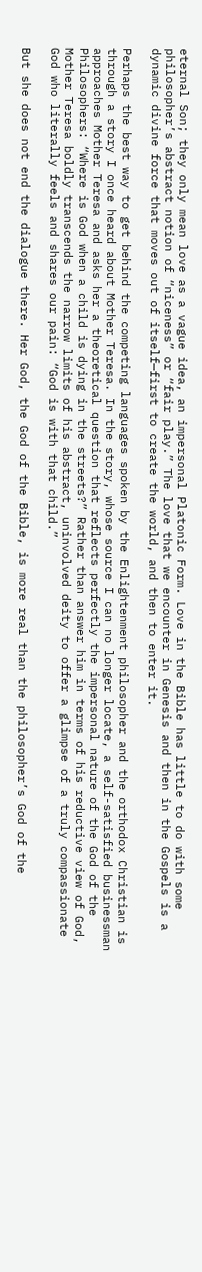eternal Son; they only mean love as a vague idea, an impersonal Platonic Form. Love in the Bible has little to do with some philosopher’s abstract notion of “niceness” or “fair play.” The love that we encounter in Genesis and then in the Gospels is a dynamic divine force that moves out of itself—first to create the world, and then to enter it.

Perhaps the best way to get behind the competing languages spoken by the Enlightenment philosopher and the orthodox Christian is through a story I once heard about Mother Teresa. In the story, whose source I can no longer locate, a self-satisfied businessman approaches Mother Teresa and asks her a theoretical question that reflects perfectly the impersonal nature of the God of the Philosophers: “Where is God when a child is dying in the streets?” Rather than answer him in terms of his reductive view of God, Mother Teresa boldly transcends the narrow limits of his abstract, uninvolved deity to offer a glimpse of a truly compassionate God who literally feels and shares our pain: “God is with that child.”

But she does not end the dialogue there. Her God, the God of the Bible, is more real than the philosopher’s God of the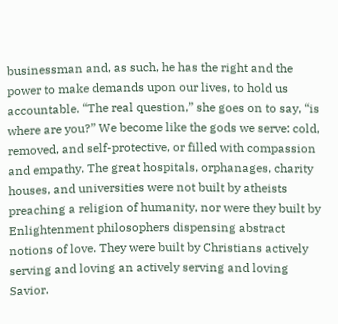businessman and, as such, he has the right and the power to make demands upon our lives, to hold us accountable. “The real question,” she goes on to say, “is where are you?” We become like the gods we serve: cold, removed, and self-protective, or filled with compassion and empathy. The great hospitals, orphanages, charity houses, and universities were not built by atheists preaching a religion of humanity, nor were they built by Enlightenment philosophers dispensing abstract notions of love. They were built by Christians actively serving and loving an actively serving and loving Savior.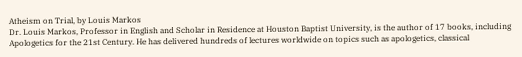Atheism on Trial, by Louis Markos
Dr. Louis Markos, Professor in English and Scholar in Residence at Houston Baptist University, is the author of 17 books, including Apologetics for the 21st Century. He has delivered hundreds of lectures worldwide on topics such as apologetics, classical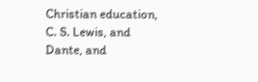Christian education, C. S. Lewis, and Dante, and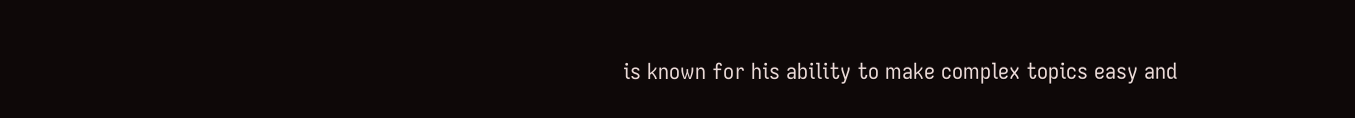is known for his ability to make complex topics easy and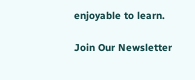enjoyable to learn.

Join Our Newsletter